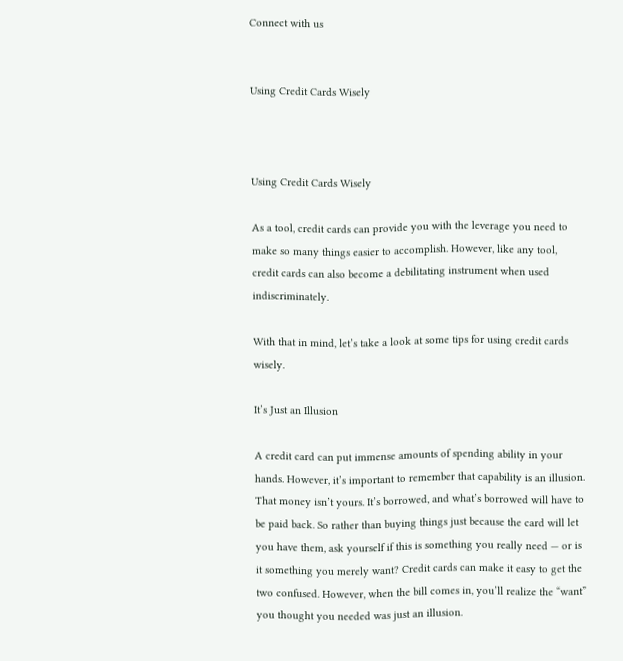Connect with us


Using Credit Cards Wisely



Using Credit Cards Wisely

As a tool, credit cards can provide you with the leverage you need to make so many things easier to accomplish. However, like any tool, credit cards can also become a debilitating instrument when used indiscriminately.

With that in mind, let’s take a look at some tips for using credit cards wisely.

It’s Just an Illusion

A credit card can put immense amounts of spending ability in your hands. However, it’s important to remember that capability is an illusion. That money isn’t yours. It’s borrowed, and what’s borrowed will have to be paid back. So rather than buying things just because the card will let you have them, ask yourself if this is something you really need — or is it something you merely want? Credit cards can make it easy to get the two confused. However, when the bill comes in, you’ll realize the “want” you thought you needed was just an illusion.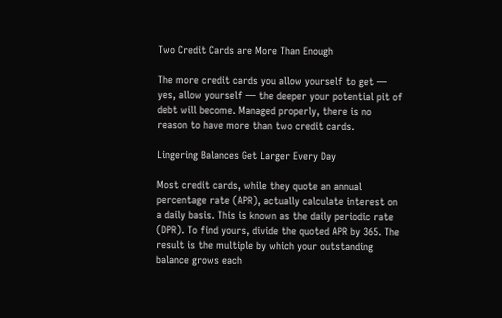Two Credit Cards are More Than Enough

The more credit cards you allow yourself to get — yes, allow yourself — the deeper your potential pit of debt will become. Managed properly, there is no reason to have more than two credit cards.

Lingering Balances Get Larger Every Day

Most credit cards, while they quote an annual percentage rate (APR), actually calculate interest on a daily basis. This is known as the daily periodic rate (DPR). To find yours, divide the quoted APR by 365. The result is the multiple by which your outstanding balance grows each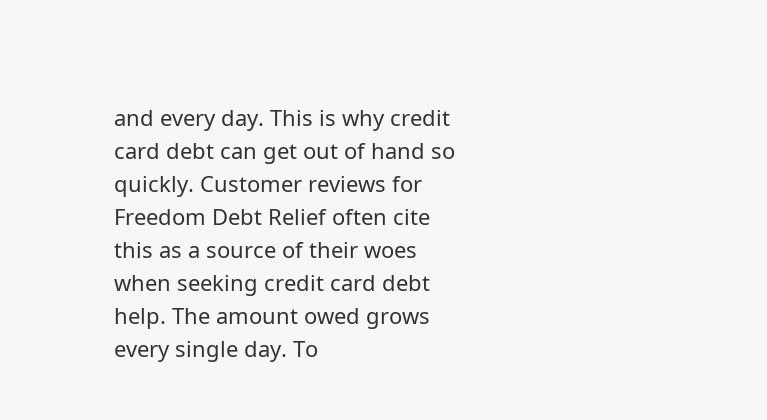and every day. This is why credit card debt can get out of hand so quickly. Customer reviews for Freedom Debt Relief often cite this as a source of their woes when seeking credit card debt help. The amount owed grows every single day. To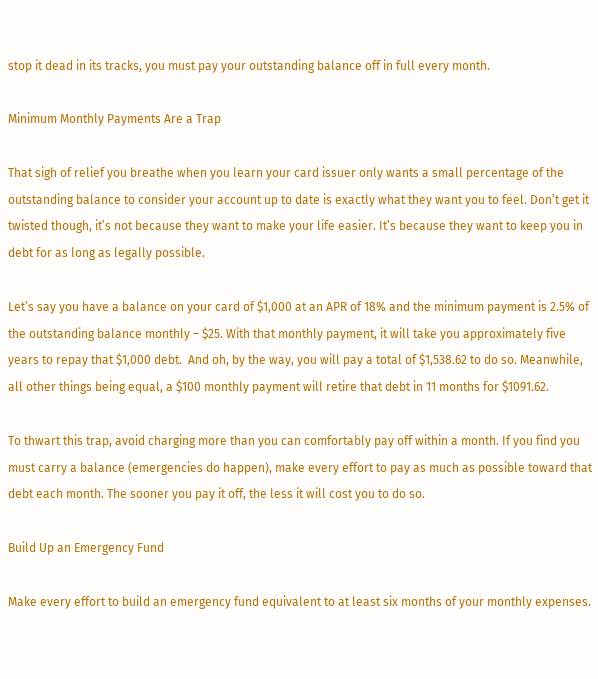stop it dead in its tracks, you must pay your outstanding balance off in full every month.

Minimum Monthly Payments Are a Trap

That sigh of relief you breathe when you learn your card issuer only wants a small percentage of the outstanding balance to consider your account up to date is exactly what they want you to feel. Don’t get it twisted though, it’s not because they want to make your life easier. It’s because they want to keep you in debt for as long as legally possible.

Let’s say you have a balance on your card of $1,000 at an APR of 18% and the minimum payment is 2.5% of the outstanding balance monthly – $25. With that monthly payment, it will take you approximately five years to repay that $1,000 debt.  And oh, by the way, you will pay a total of $1,538.62 to do so. Meanwhile, all other things being equal, a $100 monthly payment will retire that debt in 11 months for $1091.62.

To thwart this trap, avoid charging more than you can comfortably pay off within a month. If you find you must carry a balance (emergencies do happen), make every effort to pay as much as possible toward that debt each month. The sooner you pay it off, the less it will cost you to do so.

Build Up an Emergency Fund

Make every effort to build an emergency fund equivalent to at least six months of your monthly expenses.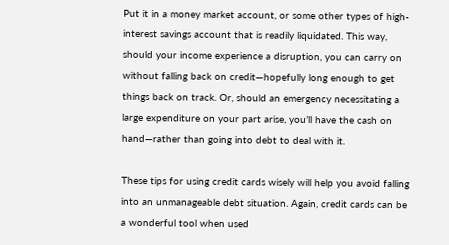Put it in a money market account, or some other types of high-interest savings account that is readily liquidated. This way, should your income experience a disruption, you can carry on without falling back on credit—hopefully long enough to get things back on track. Or, should an emergency necessitating a large expenditure on your part arise, you’ll have the cash on hand—rather than going into debt to deal with it.

These tips for using credit cards wisely will help you avoid falling into an unmanageable debt situation. Again, credit cards can be a wonderful tool when used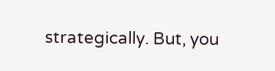strategically. But, you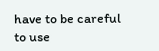have to be careful to use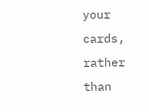your cards, rather than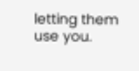letting them use you.